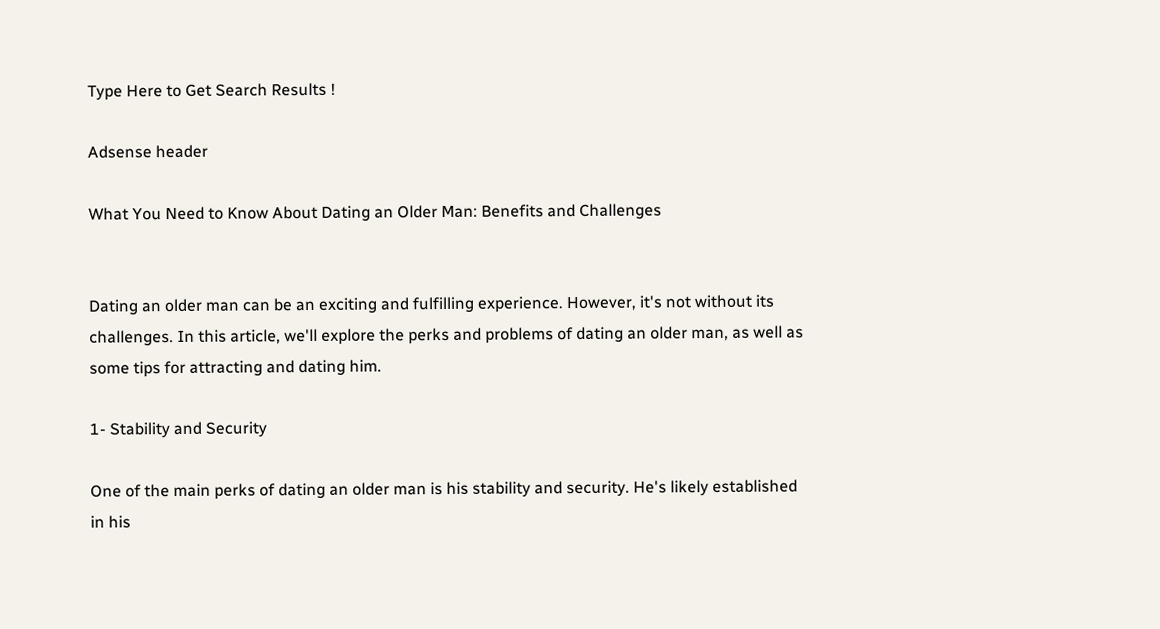Type Here to Get Search Results !

Adsense header

What You Need to Know About Dating an Older Man: Benefits and Challenges


Dating an older man can be an exciting and fulfilling experience. However, it's not without its challenges. In this article, we'll explore the perks and problems of dating an older man, as well as some tips for attracting and dating him.

1- Stability and Security

One of the main perks of dating an older man is his stability and security. He's likely established in his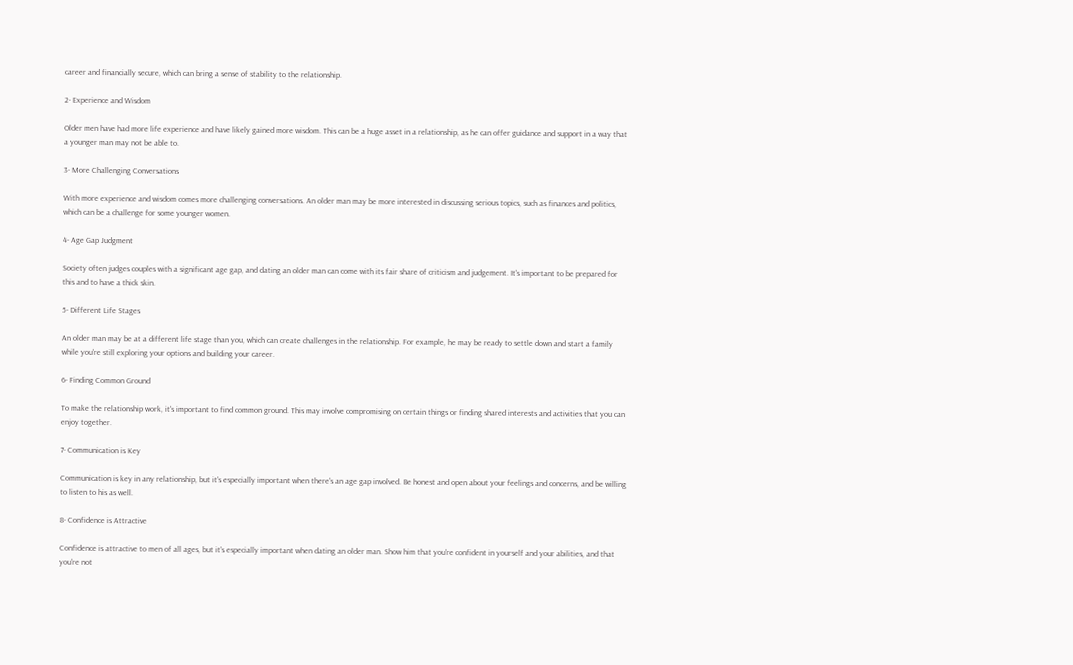career and financially secure, which can bring a sense of stability to the relationship.

2- Experience and Wisdom

Older men have had more life experience and have likely gained more wisdom. This can be a huge asset in a relationship, as he can offer guidance and support in a way that a younger man may not be able to.

3- More Challenging Conversations

With more experience and wisdom comes more challenging conversations. An older man may be more interested in discussing serious topics, such as finances and politics, which can be a challenge for some younger women.

4- Age Gap Judgment

Society often judges couples with a significant age gap, and dating an older man can come with its fair share of criticism and judgement. It's important to be prepared for this and to have a thick skin.

5- Different Life Stages

An older man may be at a different life stage than you, which can create challenges in the relationship. For example, he may be ready to settle down and start a family while you're still exploring your options and building your career.

6- Finding Common Ground

To make the relationship work, it's important to find common ground. This may involve compromising on certain things or finding shared interests and activities that you can enjoy together.

7- Communication is Key

Communication is key in any relationship, but it's especially important when there's an age gap involved. Be honest and open about your feelings and concerns, and be willing to listen to his as well.

8- Confidence is Attractive

Confidence is attractive to men of all ages, but it's especially important when dating an older man. Show him that you're confident in yourself and your abilities, and that you're not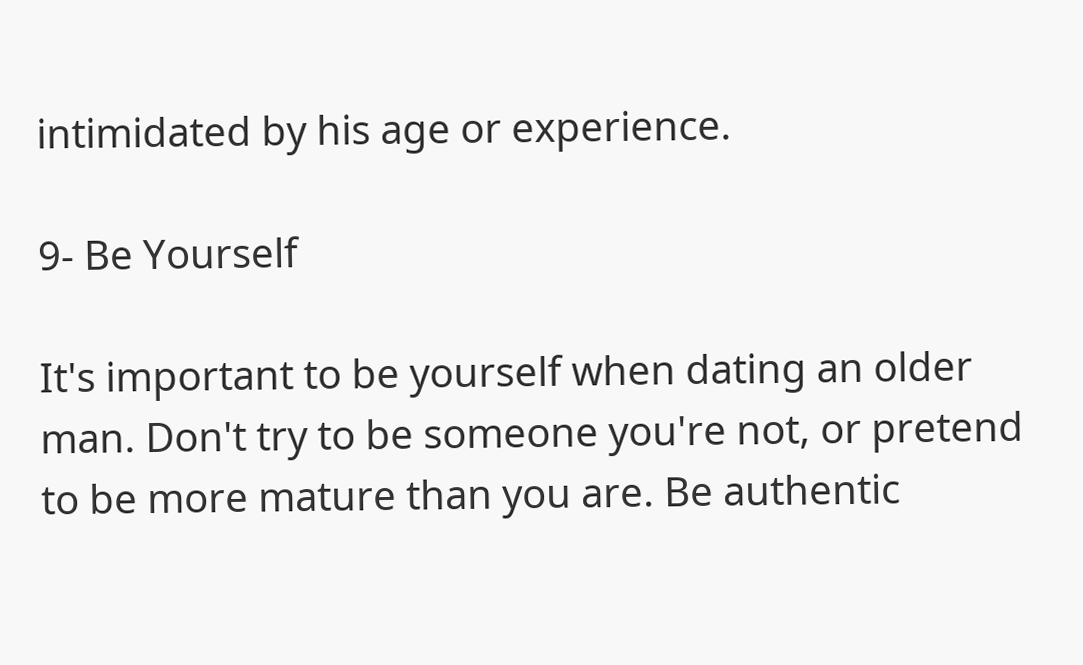intimidated by his age or experience.

9- Be Yourself

It's important to be yourself when dating an older man. Don't try to be someone you're not, or pretend to be more mature than you are. Be authentic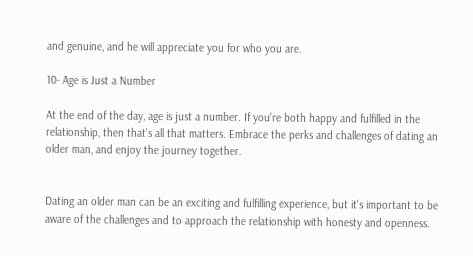and genuine, and he will appreciate you for who you are.

10- Age is Just a Number

At the end of the day, age is just a number. If you're both happy and fulfilled in the relationship, then that's all that matters. Embrace the perks and challenges of dating an older man, and enjoy the journey together.


Dating an older man can be an exciting and fulfilling experience, but it's important to be aware of the challenges and to approach the relationship with honesty and openness.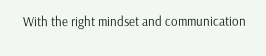With the right mindset and communication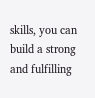skills, you can build a strong and fulfilling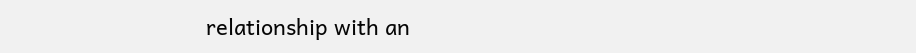relationship with an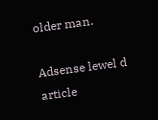older man.

Adsense lewel d article